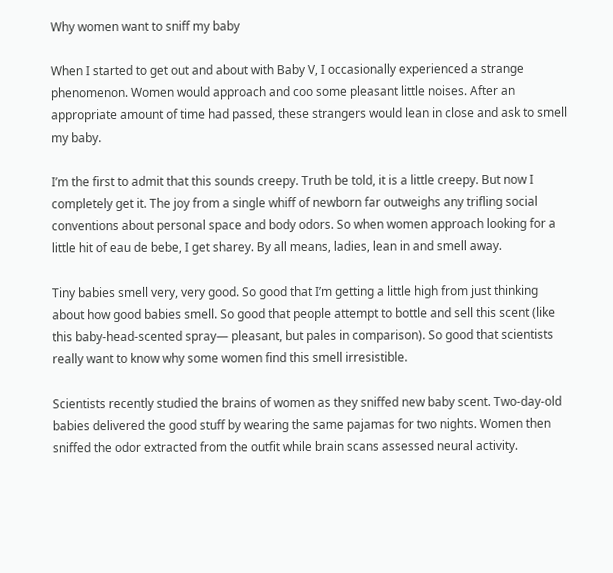Why women want to sniff my baby

When I started to get out and about with Baby V, I occasionally experienced a strange phenomenon. Women would approach and coo some pleasant little noises. After an appropriate amount of time had passed, these strangers would lean in close and ask to smell my baby.

I’m the first to admit that this sounds creepy. Truth be told, it is a little creepy. But now I completely get it. The joy from a single whiff of newborn far outweighs any trifling social conventions about personal space and body odors. So when women approach looking for a little hit of eau de bebe, I get sharey. By all means, ladies, lean in and smell away.

Tiny babies smell very, very good. So good that I’m getting a little high from just thinking about how good babies smell. So good that people attempt to bottle and sell this scent (like this baby-head-scented spray— pleasant, but pales in comparison). So good that scientists really want to know why some women find this smell irresistible.

Scientists recently studied the brains of women as they sniffed new baby scent. Two-day-old babies delivered the good stuff by wearing the same pajamas for two nights. Women then sniffed the odor extracted from the outfit while brain scans assessed neural activity.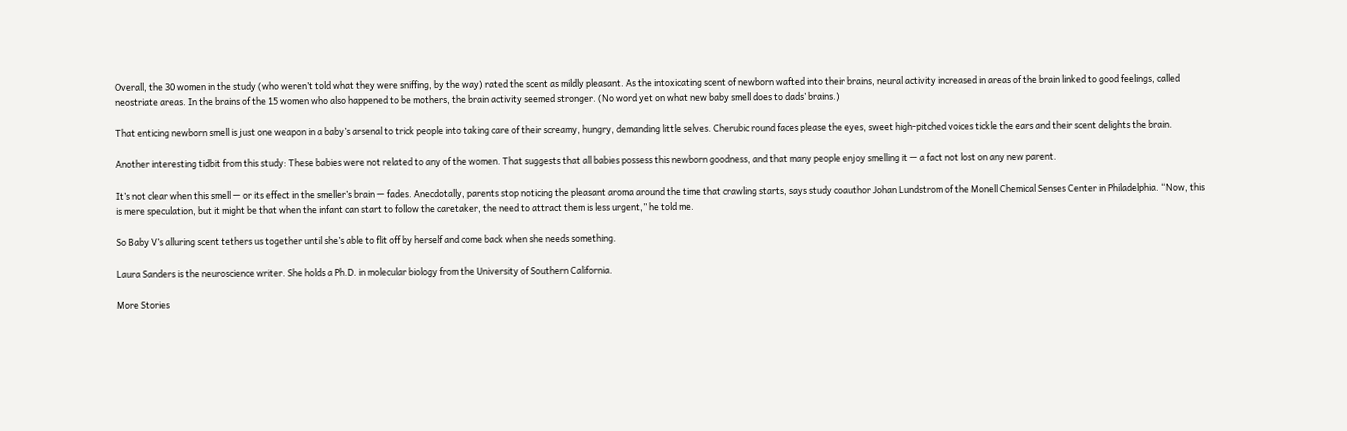Overall, the 30 women in the study (who weren’t told what they were sniffing, by the way) rated the scent as mildly pleasant. As the intoxicating scent of newborn wafted into their brains, neural activity increased in areas of the brain linked to good feelings, called neostriate areas. In the brains of the 15 women who also happened to be mothers, the brain activity seemed stronger. (No word yet on what new baby smell does to dads’ brains.)

That enticing newborn smell is just one weapon in a baby’s arsenal to trick people into taking care of their screamy, hungry, demanding little selves. Cherubic round faces please the eyes, sweet high-pitched voices tickle the ears and their scent delights the brain.

Another interesting tidbit from this study: These babies were not related to any of the women. That suggests that all babies possess this newborn goodness, and that many people enjoy smelling it — a fact not lost on any new parent.

It’s not clear when this smell — or its effect in the smeller’s brain — fades. Anecdotally, parents stop noticing the pleasant aroma around the time that crawling starts, says study coauthor Johan Lundstrom of the Monell Chemical Senses Center in Philadelphia. “Now, this is mere speculation, but it might be that when the infant can start to follow the caretaker, the need to attract them is less urgent,” he told me.

So Baby V’s alluring scent tethers us together until she’s able to flit off by herself and come back when she needs something.

Laura Sanders is the neuroscience writer. She holds a Ph.D. in molecular biology from the University of Southern California.

More Stories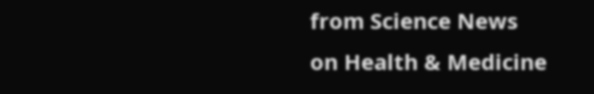from Science News on Health & Medicine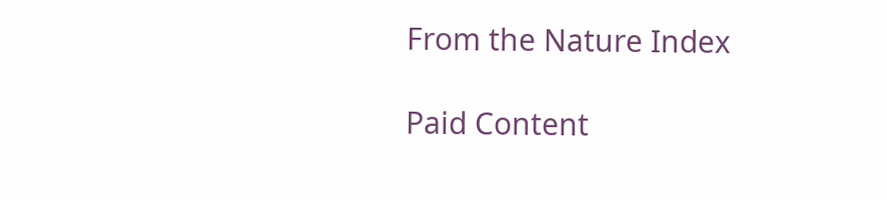From the Nature Index

Paid Content